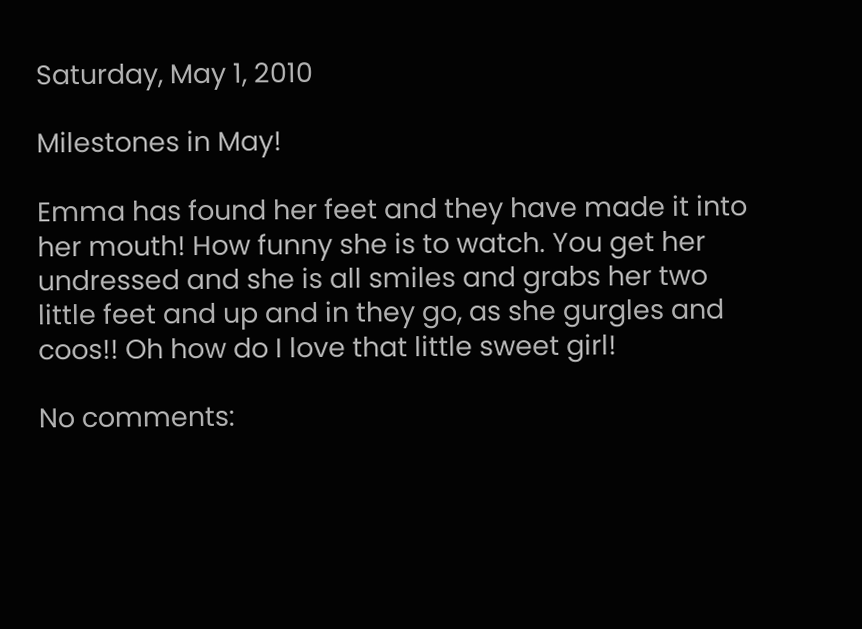Saturday, May 1, 2010

Milestones in May!

Emma has found her feet and they have made it into her mouth! How funny she is to watch. You get her undressed and she is all smiles and grabs her two little feet and up and in they go, as she gurgles and coos!! Oh how do I love that little sweet girl!

No comments: